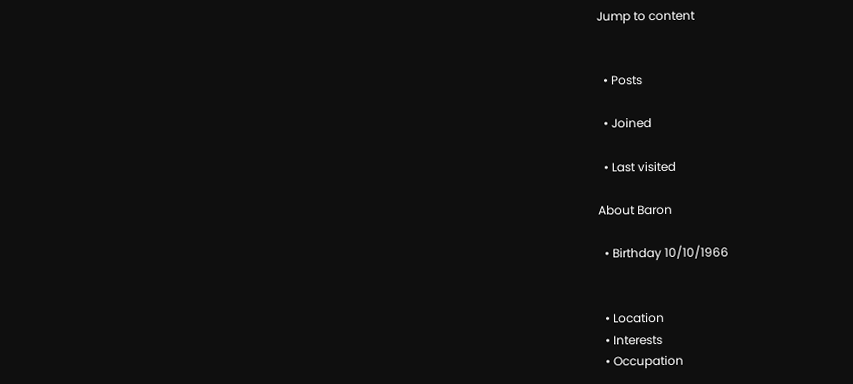Jump to content


  • Posts

  • Joined

  • Last visited

About Baron

  • Birthday 10/10/1966


  • Location
  • Interests
  • Occupation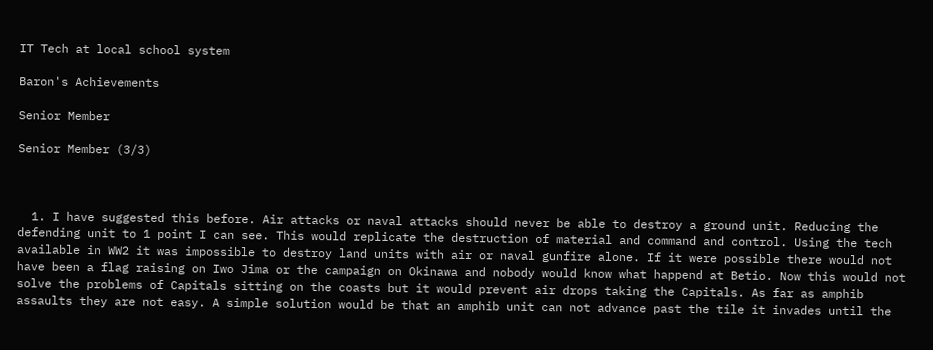IT Tech at local school system

Baron's Achievements

Senior Member

Senior Member (3/3)



  1. I have suggested this before. Air attacks or naval attacks should never be able to destroy a ground unit. Reducing the defending unit to 1 point I can see. This would replicate the destruction of material and command and control. Using the tech available in WW2 it was impossible to destroy land units with air or naval gunfire alone. If it were possible there would not have been a flag raising on Iwo Jima or the campaign on Okinawa and nobody would know what happend at Betio. Now this would not solve the problems of Capitals sitting on the coasts but it would prevent air drops taking the Capitals. As far as amphib assaults they are not easy. A simple solution would be that an amphib unit can not advance past the tile it invades until the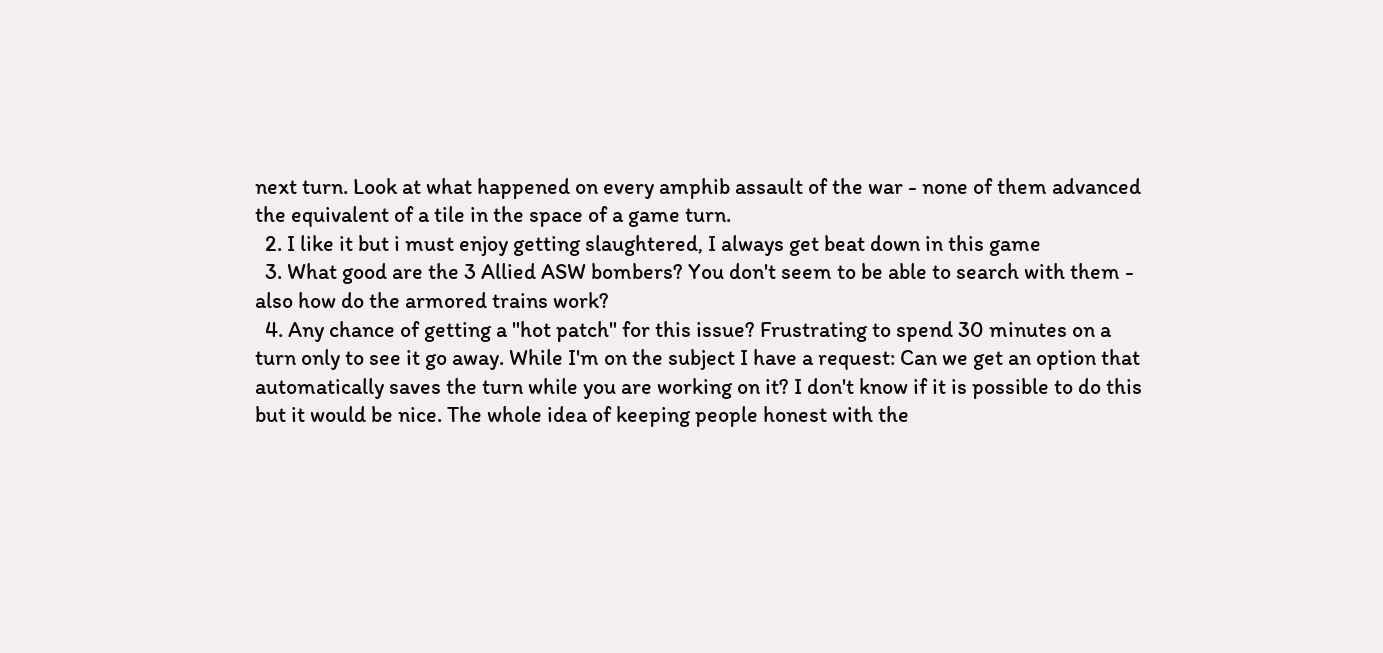next turn. Look at what happened on every amphib assault of the war - none of them advanced the equivalent of a tile in the space of a game turn.
  2. I like it but i must enjoy getting slaughtered, I always get beat down in this game
  3. What good are the 3 Allied ASW bombers? You don't seem to be able to search with them - also how do the armored trains work?
  4. Any chance of getting a "hot patch" for this issue? Frustrating to spend 30 minutes on a turn only to see it go away. While I'm on the subject I have a request: Can we get an option that automatically saves the turn while you are working on it? I don't know if it is possible to do this but it would be nice. The whole idea of keeping people honest with the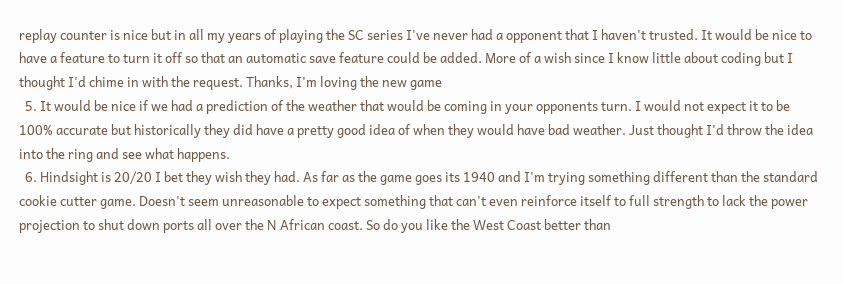replay counter is nice but in all my years of playing the SC series I've never had a opponent that I haven't trusted. It would be nice to have a feature to turn it off so that an automatic save feature could be added. More of a wish since I know little about coding but I thought I'd chime in with the request. Thanks, I'm loving the new game
  5. It would be nice if we had a prediction of the weather that would be coming in your opponents turn. I would not expect it to be 100% accurate but historically they did have a pretty good idea of when they would have bad weather. Just thought I'd throw the idea into the ring and see what happens.
  6. Hindsight is 20/20 I bet they wish they had. As far as the game goes its 1940 and I'm trying something different than the standard cookie cutter game. Doesn't seem unreasonable to expect something that can't even reinforce itself to full strength to lack the power projection to shut down ports all over the N African coast. So do you like the West Coast better than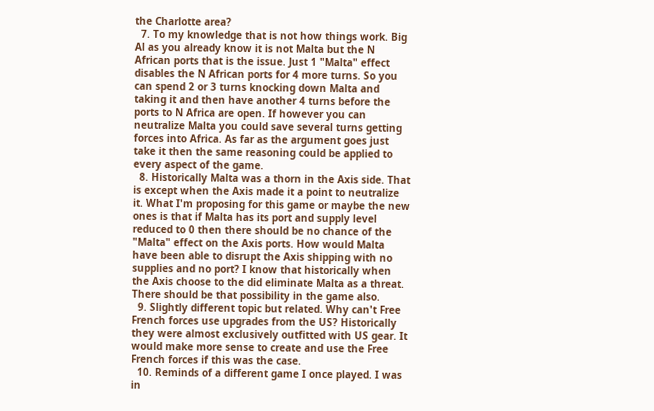the Charlotte area?
  7. To my knowledge that is not how things work. Big Al as you already know it is not Malta but the N African ports that is the issue. Just 1 "Malta" effect disables the N African ports for 4 more turns. So you can spend 2 or 3 turns knocking down Malta and taking it and then have another 4 turns before the ports to N Africa are open. If however you can neutralize Malta you could save several turns getting forces into Africa. As far as the argument goes just take it then the same reasoning could be applied to every aspect of the game.
  8. Historically Malta was a thorn in the Axis side. That is except when the Axis made it a point to neutralize it. What I'm proposing for this game or maybe the new ones is that if Malta has its port and supply level reduced to 0 then there should be no chance of the "Malta" effect on the Axis ports. How would Malta have been able to disrupt the Axis shipping with no supplies and no port? I know that historically when the Axis choose to the did eliminate Malta as a threat. There should be that possibility in the game also.
  9. Slightly different topic but related. Why can't Free French forces use upgrades from the US? Historically they were almost exclusively outfitted with US gear. It would make more sense to create and use the Free French forces if this was the case.
  10. Reminds of a different game I once played. I was in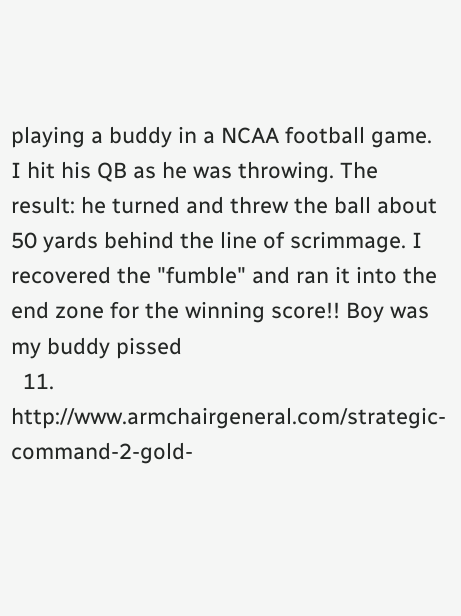playing a buddy in a NCAA football game. I hit his QB as he was throwing. The result: he turned and threw the ball about 50 yards behind the line of scrimmage. I recovered the "fumble" and ran it into the end zone for the winning score!! Boy was my buddy pissed
  11. http://www.armchairgeneral.com/strategic-command-2-gold-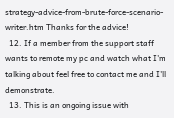strategy-advice-from-brute-force-scenario-writer.htm Thanks for the advice!
  12. If a member from the support staff wants to remote my pc and watch what I'm talking about feel free to contact me and I'll demonstrate.
  13. This is an ongoing issue with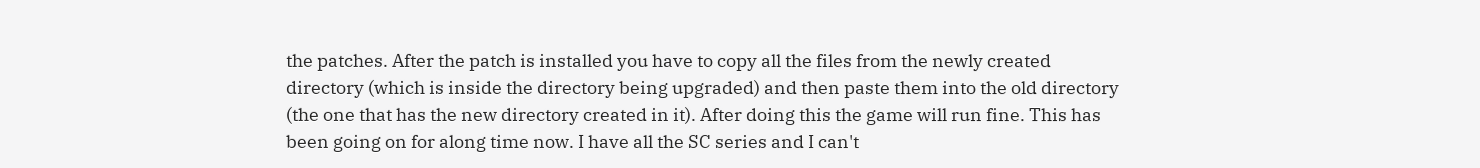the patches. After the patch is installed you have to copy all the files from the newly created directory (which is inside the directory being upgraded) and then paste them into the old directory (the one that has the new directory created in it). After doing this the game will run fine. This has been going on for along time now. I have all the SC series and I can't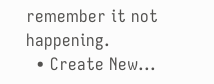remember it not happening.
  • Create New...